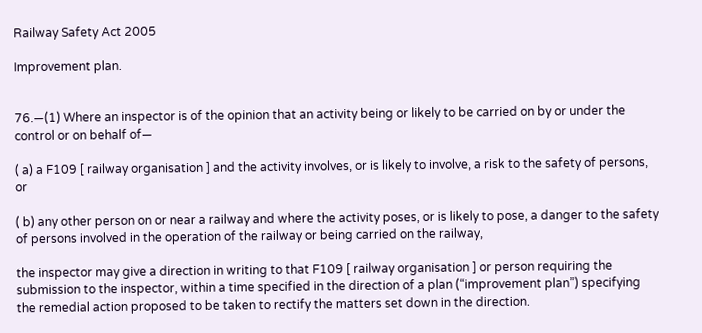Railway Safety Act 2005

Improvement plan.


76.—(1) Where an inspector is of the opinion that an activity being or likely to be carried on by or under the control or on behalf of—

( a) a F109 [ railway organisation ] and the activity involves, or is likely to involve, a risk to the safety of persons, or

( b) any other person on or near a railway and where the activity poses, or is likely to pose, a danger to the safety of persons involved in the operation of the railway or being carried on the railway,

the inspector may give a direction in writing to that F109 [ railway organisation ] or person requiring the submission to the inspector, within a time specified in the direction of a plan (“improvement plan”) specifying the remedial action proposed to be taken to rectify the matters set down in the direction.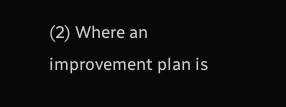(2) Where an improvement plan is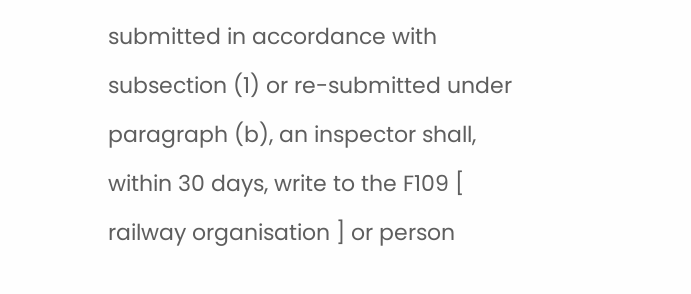submitted in accordance with subsection (1) or re-submitted under paragraph (b), an inspector shall, within 30 days, write to the F109 [ railway organisation ] or person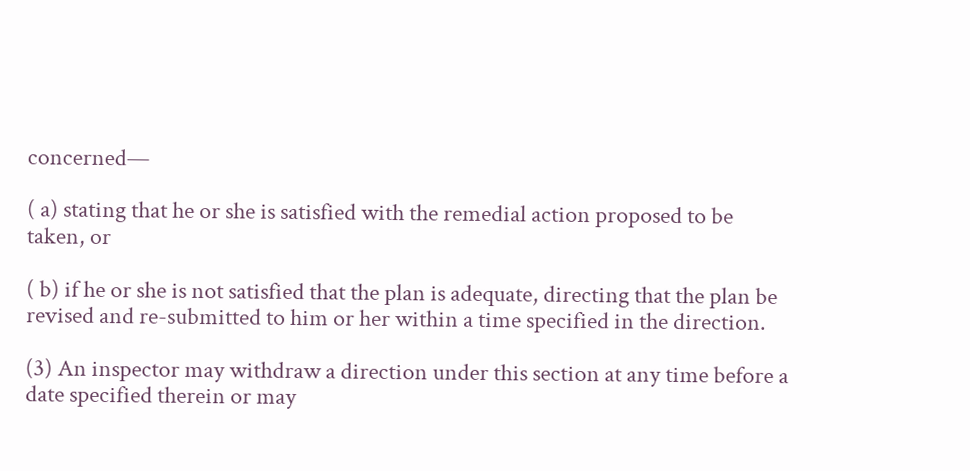concerned—

( a) stating that he or she is satisfied with the remedial action proposed to be taken, or

( b) if he or she is not satisfied that the plan is adequate, directing that the plan be revised and re-submitted to him or her within a time specified in the direction.

(3) An inspector may withdraw a direction under this section at any time before a date specified therein or may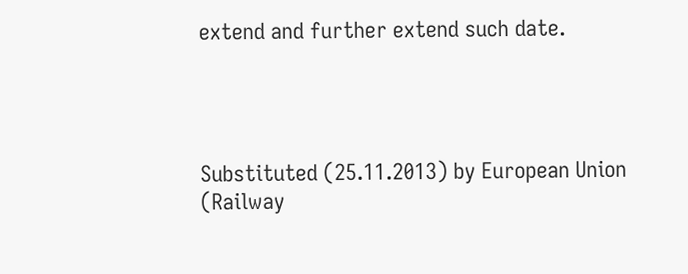extend and further extend such date.




Substituted (25.11.2013) by European Union (Railway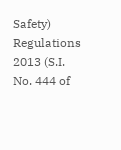Safety) Regulations 2013 (S.I. No. 444 of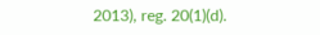2013), reg. 20(1)(d).